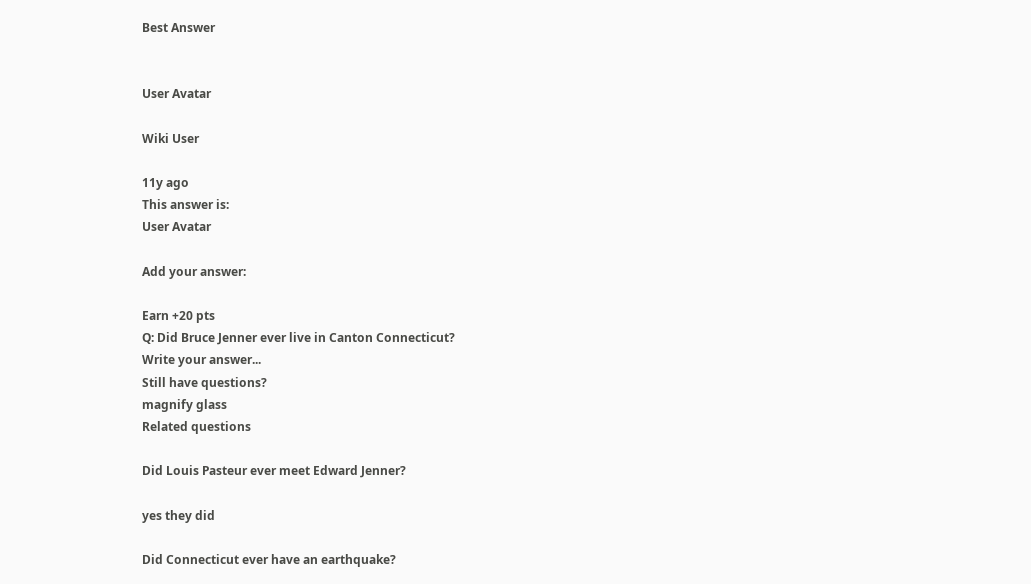Best Answer


User Avatar

Wiki User

11y ago
This answer is:
User Avatar

Add your answer:

Earn +20 pts
Q: Did Bruce Jenner ever live in Canton Connecticut?
Write your answer...
Still have questions?
magnify glass
Related questions

Did Louis Pasteur ever meet Edward Jenner?

yes they did

Did Connecticut ever have an earthquake?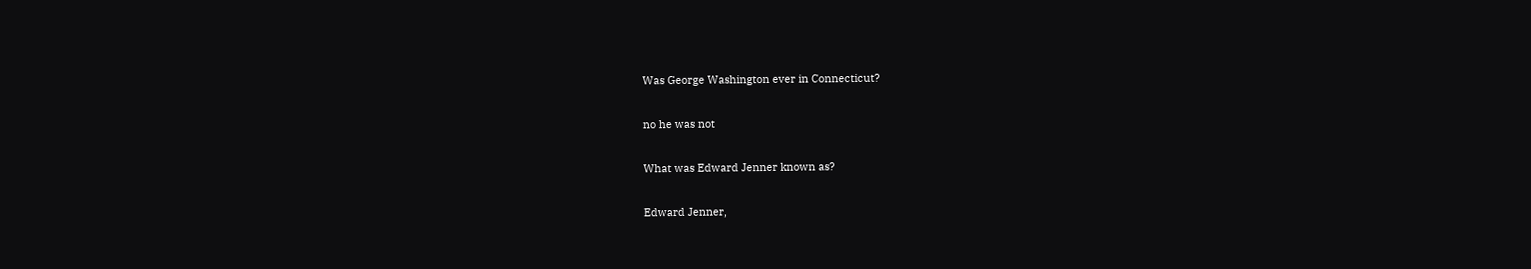Was George Washington ever in Connecticut?

no he was not

What was Edward Jenner known as?

Edward Jenner,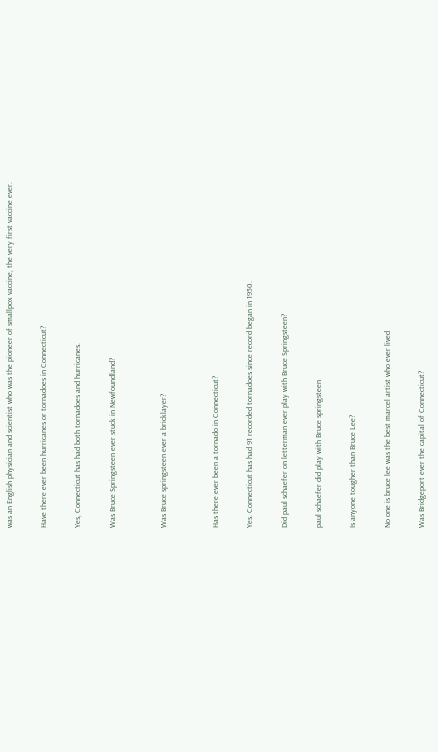was an English physician and scientist who was the pioneer of smallpox vaccine, the very first vaccine ever.

Have there ever been hurricanes or tornadoes in Connecticut?

Yes, Connecticut has had both tornadoes and hurricanes.

Was Bruce Springsteen ever stuck in Newfoundland?


Was Bruce springsteen ever a bricklayer?


Has there ever been a tornado in Connecticut?

Yes. Connecticut has had 91 recorded tornadoes since record began in 1950.

Did paul schaefer on letterman ever play with Bruce Springsteen?

paul schaefer did play with Bruce springsteen

Is anyone tougher than Bruce Lee?

No one is bruce lee was the best marcel artist who ever lived

Was Bridgeport ever the capital of Connecticut?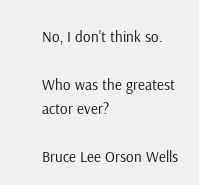No, I don't think so.

Who was the greatest actor ever?

Bruce Lee Orson Wells